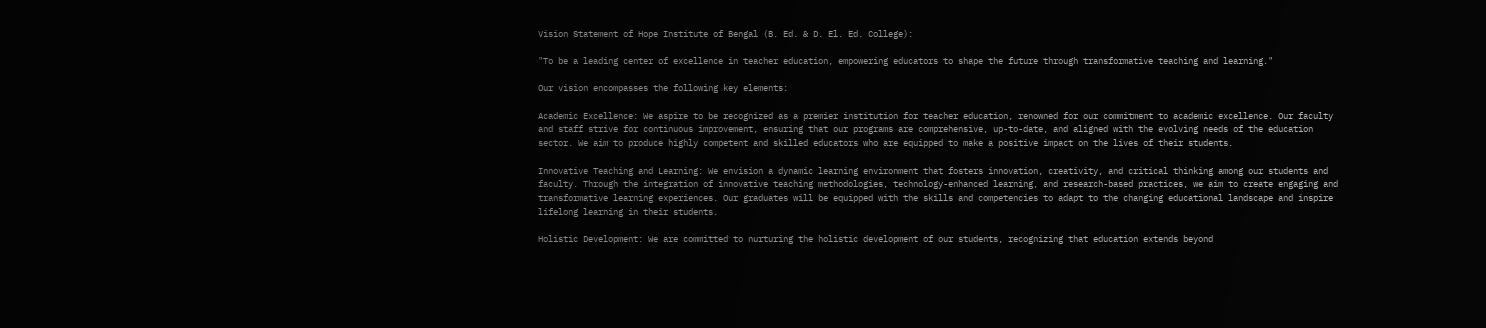Vision Statement of Hope Institute of Bengal (B. Ed. & D. El. Ed. College):

"To be a leading center of excellence in teacher education, empowering educators to shape the future through transformative teaching and learning."

Our vision encompasses the following key elements:

Academic Excellence: We aspire to be recognized as a premier institution for teacher education, renowned for our commitment to academic excellence. Our faculty and staff strive for continuous improvement, ensuring that our programs are comprehensive, up-to-date, and aligned with the evolving needs of the education sector. We aim to produce highly competent and skilled educators who are equipped to make a positive impact on the lives of their students.

Innovative Teaching and Learning: We envision a dynamic learning environment that fosters innovation, creativity, and critical thinking among our students and faculty. Through the integration of innovative teaching methodologies, technology-enhanced learning, and research-based practices, we aim to create engaging and transformative learning experiences. Our graduates will be equipped with the skills and competencies to adapt to the changing educational landscape and inspire lifelong learning in their students.

Holistic Development: We are committed to nurturing the holistic development of our students, recognizing that education extends beyond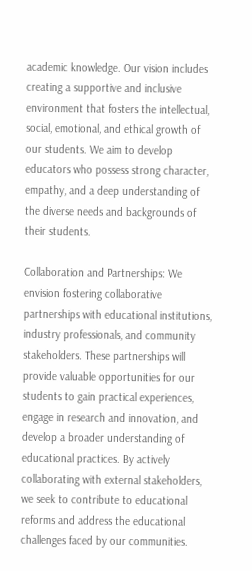academic knowledge. Our vision includes creating a supportive and inclusive environment that fosters the intellectual, social, emotional, and ethical growth of our students. We aim to develop educators who possess strong character, empathy, and a deep understanding of the diverse needs and backgrounds of their students.

Collaboration and Partnerships: We envision fostering collaborative partnerships with educational institutions, industry professionals, and community stakeholders. These partnerships will provide valuable opportunities for our students to gain practical experiences, engage in research and innovation, and develop a broader understanding of educational practices. By actively collaborating with external stakeholders, we seek to contribute to educational reforms and address the educational challenges faced by our communities.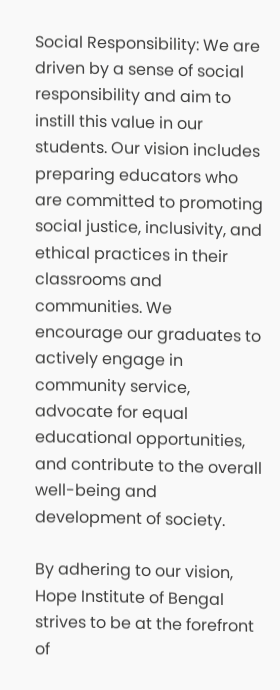Social Responsibility: We are driven by a sense of social responsibility and aim to instill this value in our students. Our vision includes preparing educators who are committed to promoting social justice, inclusivity, and ethical practices in their classrooms and communities. We encourage our graduates to actively engage in community service, advocate for equal educational opportunities, and contribute to the overall well-being and development of society.

By adhering to our vision, Hope Institute of Bengal strives to be at the forefront of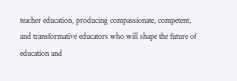teacher education, producing compassionate, competent, and transformative educators who will shape the future of education and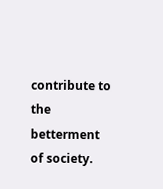contribute to the betterment of society.